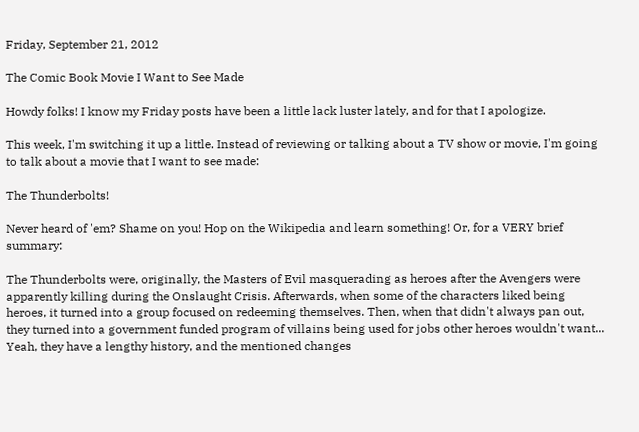Friday, September 21, 2012

The Comic Book Movie I Want to See Made

Howdy folks! I know my Friday posts have been a little lack luster lately, and for that I apologize.

This week, I'm switching it up a little. Instead of reviewing or talking about a TV show or movie, I'm going to talk about a movie that I want to see made:

The Thunderbolts!

Never heard of 'em? Shame on you! Hop on the Wikipedia and learn something! Or, for a VERY brief summary:

The Thunderbolts were, originally, the Masters of Evil masquerading as heroes after the Avengers were apparently killing during the Onslaught Crisis. Afterwards, when some of the characters liked being heroes, it turned into a group focused on redeeming themselves. Then, when that didn't always pan out, they turned into a government funded program of villains being used for jobs other heroes wouldn't want... Yeah, they have a lengthy history, and the mentioned changes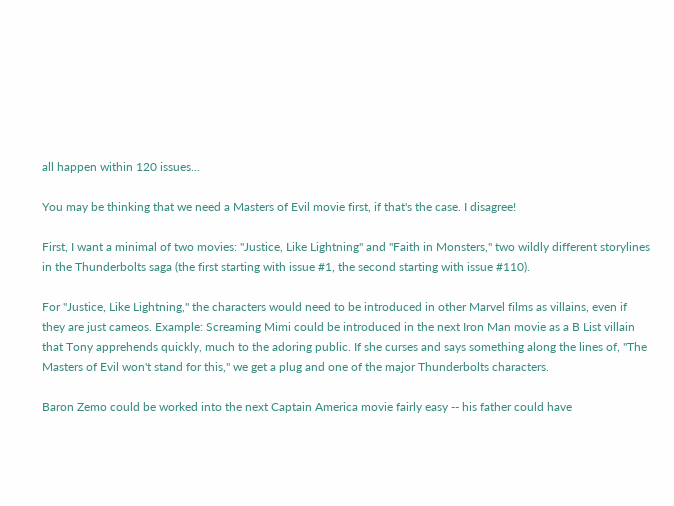all happen within 120 issues...

You may be thinking that we need a Masters of Evil movie first, if that's the case. I disagree!

First, I want a minimal of two movies: "Justice, Like Lightning" and "Faith in Monsters," two wildly different storylines in the Thunderbolts saga (the first starting with issue #1, the second starting with issue #110).

For "Justice, Like Lightning," the characters would need to be introduced in other Marvel films as villains, even if they are just cameos. Example: Screaming Mimi could be introduced in the next Iron Man movie as a B List villain that Tony apprehends quickly, much to the adoring public. If she curses and says something along the lines of, "The Masters of Evil won't stand for this," we get a plug and one of the major Thunderbolts characters.

Baron Zemo could be worked into the next Captain America movie fairly easy -- his father could have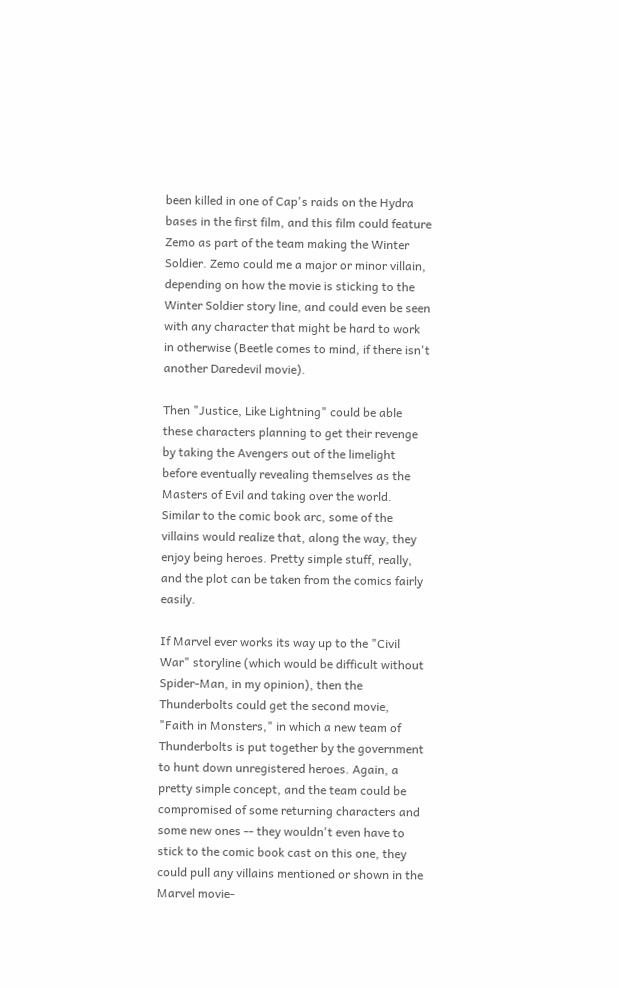been killed in one of Cap's raids on the Hydra bases in the first film, and this film could feature Zemo as part of the team making the Winter Soldier. Zemo could me a major or minor villain, depending on how the movie is sticking to the Winter Soldier story line, and could even be seen with any character that might be hard to work in otherwise (Beetle comes to mind, if there isn't another Daredevil movie).

Then "Justice, Like Lightning" could be able these characters planning to get their revenge by taking the Avengers out of the limelight before eventually revealing themselves as the Masters of Evil and taking over the world. Similar to the comic book arc, some of the villains would realize that, along the way, they enjoy being heroes. Pretty simple stuff, really, and the plot can be taken from the comics fairly easily.

If Marvel ever works its way up to the "Civil War" storyline (which would be difficult without Spider-Man, in my opinion), then the Thunderbolts could get the second movie, "Faith in Monsters," in which a new team of Thunderbolts is put together by the government to hunt down unregistered heroes. Again, a pretty simple concept, and the team could be compromised of some returning characters and some new ones -- they wouldn't even have to stick to the comic book cast on this one, they could pull any villains mentioned or shown in the Marvel movie-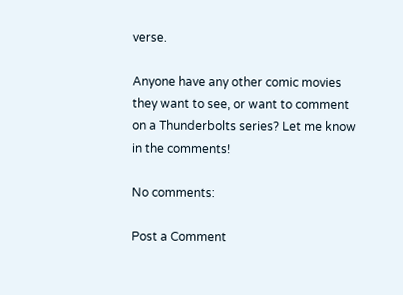verse.

Anyone have any other comic movies they want to see, or want to comment on a Thunderbolts series? Let me know in the comments!

No comments:

Post a Comment